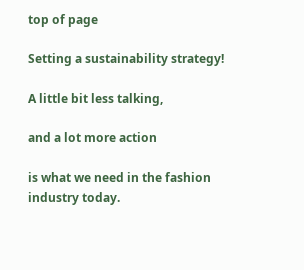top of page

Setting a sustainability strategy!

A little bit less talking,

and a lot more action

is what we need in the fashion industry today.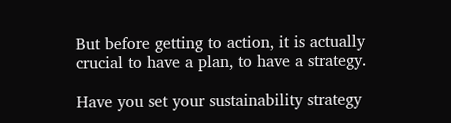But before getting to action, it is actually crucial to have a plan, to have a strategy.

Have you set your sustainability strategy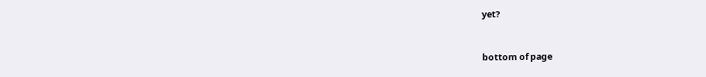yet?


bottom of page